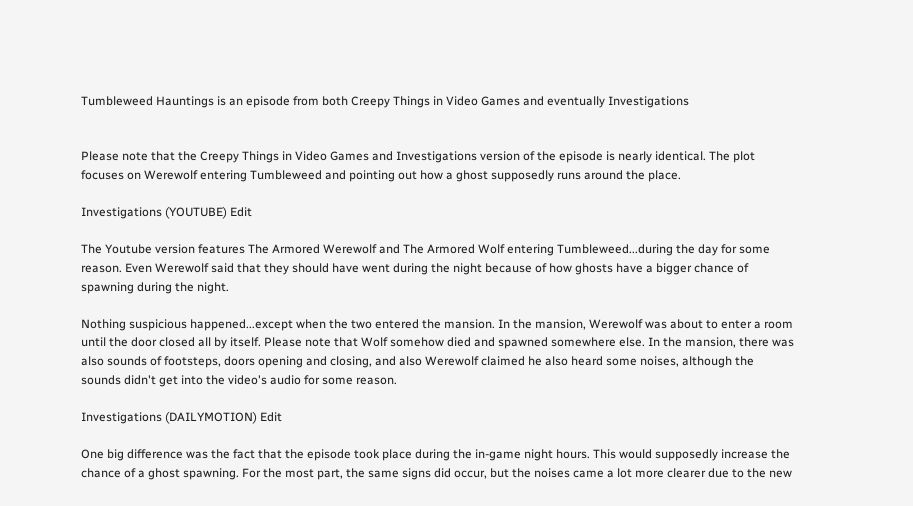Tumbleweed Hauntings is an episode from both Creepy Things in Video Games and eventually Investigations


Please note that the Creepy Things in Video Games and Investigations version of the episode is nearly identical. The plot focuses on Werewolf entering Tumbleweed and pointing out how a ghost supposedly runs around the place.

Investigations (YOUTUBE) Edit

The Youtube version features The Armored Werewolf and The Armored Wolf entering Tumbleweed...during the day for some reason. Even Werewolf said that they should have went during the night because of how ghosts have a bigger chance of spawning during the night.

Nothing suspicious happened...except when the two entered the mansion. In the mansion, Werewolf was about to enter a room until the door closed all by itself. Please note that Wolf somehow died and spawned somewhere else. In the mansion, there was also sounds of footsteps, doors opening and closing, and also Werewolf claimed he also heard some noises, although the sounds didn't get into the video's audio for some reason.

Investigations (DAILYMOTION) Edit

One big difference was the fact that the episode took place during the in-game night hours. This would supposedly increase the chance of a ghost spawning. For the most part, the same signs did occur, but the noises came a lot more clearer due to the new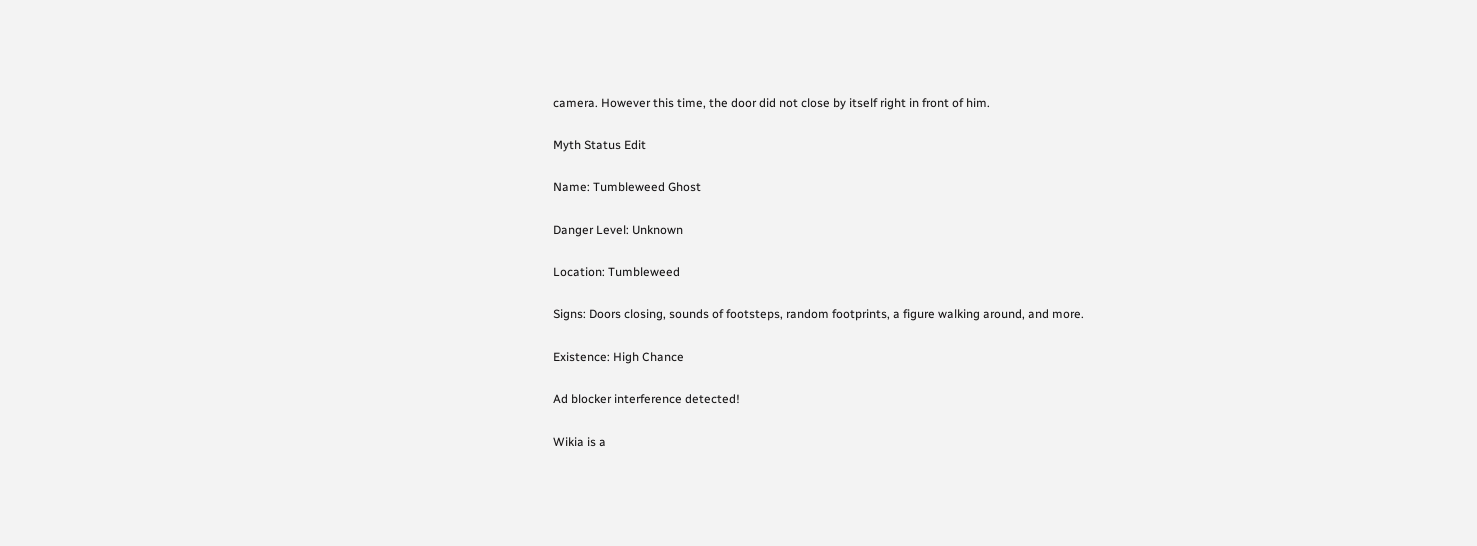camera. However this time, the door did not close by itself right in front of him.

Myth Status Edit

Name: Tumbleweed Ghost

Danger Level: Unknown

Location: Tumbleweed

Signs: Doors closing, sounds of footsteps, random footprints, a figure walking around, and more.

Existence: High Chance

Ad blocker interference detected!

Wikia is a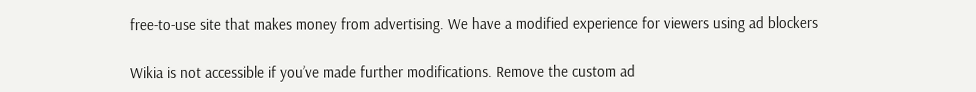free-to-use site that makes money from advertising. We have a modified experience for viewers using ad blockers

Wikia is not accessible if you’ve made further modifications. Remove the custom ad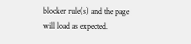blocker rule(s) and the page will load as expected.